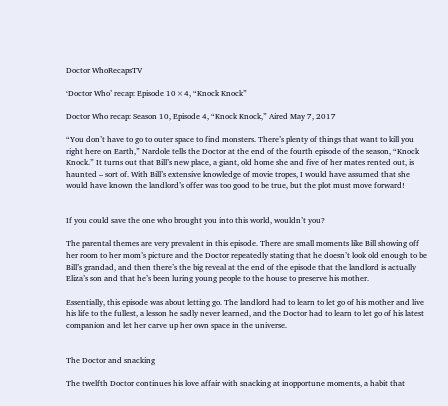Doctor WhoRecapsTV

‘Doctor Who’ recap: Episode 10×4, “Knock Knock”

Doctor Who recap: Season 10, Episode 4, “Knock Knock,” Aired May 7, 2017

“You don’t have to go to outer space to find monsters. There’s plenty of things that want to kill you right here on Earth,” Nardole tells the Doctor at the end of the fourth episode of the season, “Knock Knock.” It turns out that Bill’s new place, a giant, old home she and five of her mates rented out, is haunted – sort of. With Bill’s extensive knowledge of movie tropes, I would have assumed that she would have known the landlord’s offer was too good to be true, but the plot must move forward!


If you could save the one who brought you into this world, wouldn’t you?

The parental themes are very prevalent in this episode. There are small moments like Bill showing off her room to her mom’s picture and the Doctor repeatedly stating that he doesn’t look old enough to be Bill’s grandad, and then there’s the big reveal at the end of the episode that the landlord is actually Eliza’s son and that he’s been luring young people to the house to preserve his mother.

Essentially, this episode was about letting go. The landlord had to learn to let go of his mother and live his life to the fullest, a lesson he sadly never learned, and the Doctor had to learn to let go of his latest companion and let her carve up her own space in the universe.


The Doctor and snacking

The twelfth Doctor continues his love affair with snacking at inopportune moments, a habit that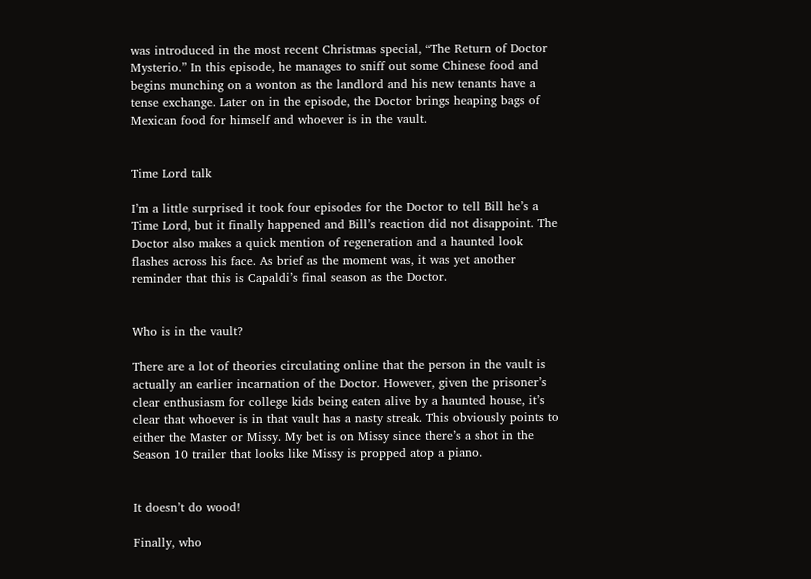was introduced in the most recent Christmas special, “The Return of Doctor Mysterio.” In this episode, he manages to sniff out some Chinese food and begins munching on a wonton as the landlord and his new tenants have a tense exchange. Later on in the episode, the Doctor brings heaping bags of Mexican food for himself and whoever is in the vault.


Time Lord talk

I’m a little surprised it took four episodes for the Doctor to tell Bill he’s a Time Lord, but it finally happened and Bill’s reaction did not disappoint. The Doctor also makes a quick mention of regeneration and a haunted look flashes across his face. As brief as the moment was, it was yet another reminder that this is Capaldi’s final season as the Doctor.


Who is in the vault?

There are a lot of theories circulating online that the person in the vault is actually an earlier incarnation of the Doctor. However, given the prisoner’s clear enthusiasm for college kids being eaten alive by a haunted house, it’s clear that whoever is in that vault has a nasty streak. This obviously points to either the Master or Missy. My bet is on Missy since there’s a shot in the Season 10 trailer that looks like Missy is propped atop a piano.


It doesn’t do wood!

Finally, who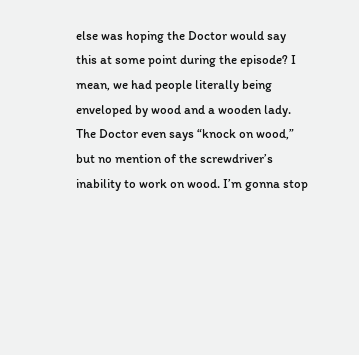else was hoping the Doctor would say this at some point during the episode? I mean, we had people literally being enveloped by wood and a wooden lady. The Doctor even says “knock on wood,” but no mention of the screwdriver’s inability to work on wood. I’m gonna stop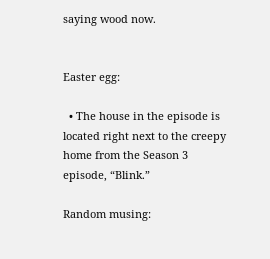saying wood now.


Easter egg:

  • The house in the episode is located right next to the creepy home from the Season 3 episode, “Blink.”

Random musing: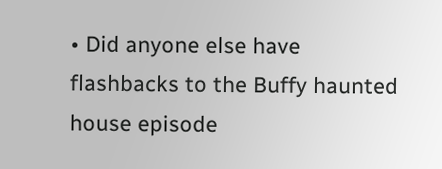• Did anyone else have flashbacks to the Buffy haunted house episode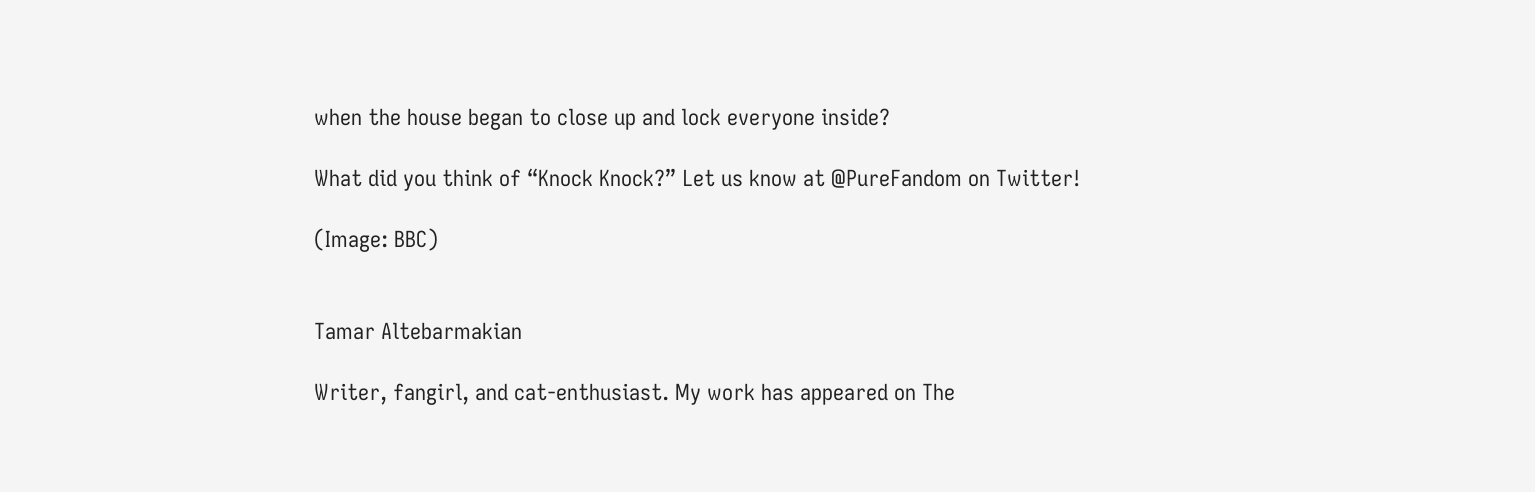when the house began to close up and lock everyone inside?

What did you think of “Knock Knock?” Let us know at @PureFandom on Twitter!

(Image: BBC)


Tamar Altebarmakian

Writer, fangirl, and cat-enthusiast. My work has appeared on The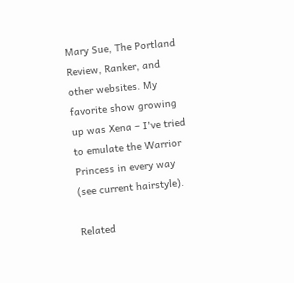Mary Sue, The Portland Review, Ranker, and other websites. My favorite show growing up was Xena – I've tried to emulate the Warrior Princess in every way (see current hairstyle).

Related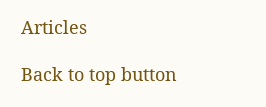Articles

Back to top button